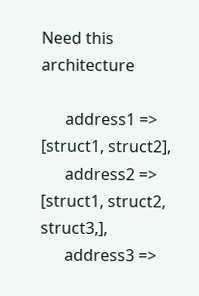Need this architecture

      address1 => [struct1, struct2],
      address2 => [struct1, struct2, struct3,],
      address3 =>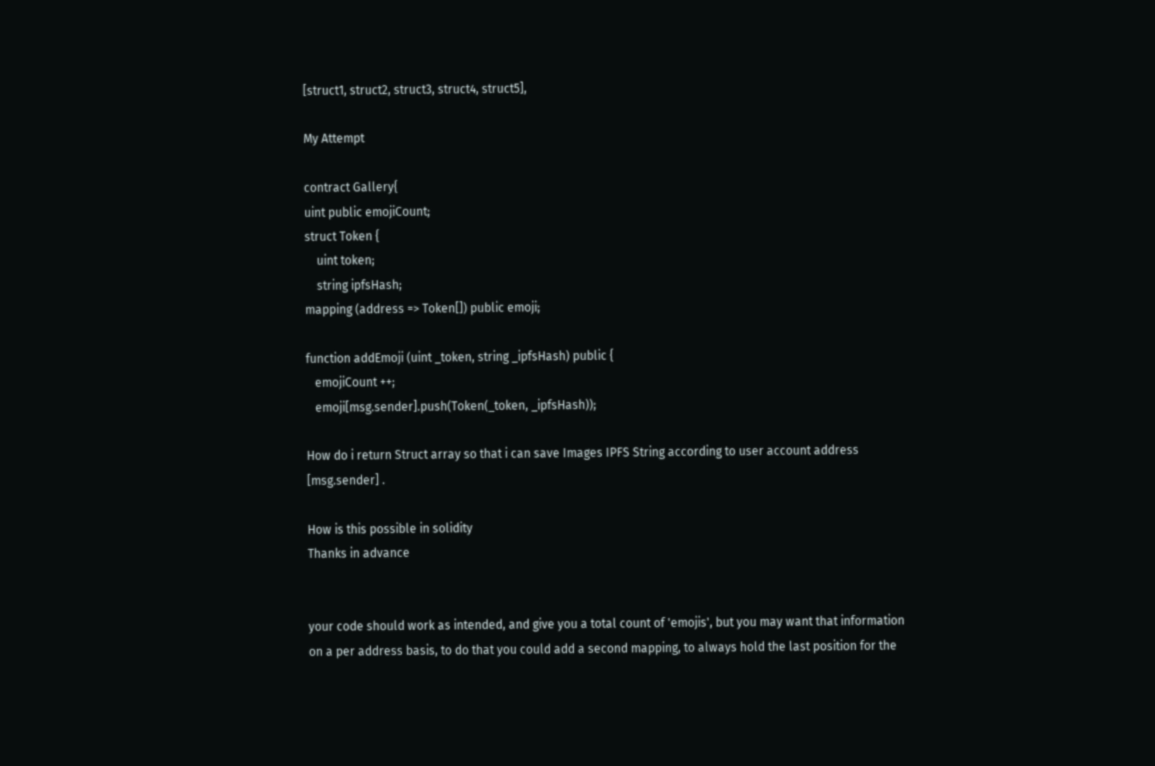[struct1, struct2, struct3, struct4, struct5],

My Attempt

contract Gallery{
uint public emojiCount;
struct Token {
    uint token;
    string ipfsHash;
mapping (address => Token[]) public emoji;

function addEmoji (uint _token, string _ipfsHash) public {
   emojiCount ++;
   emoji[msg.sender].push(Token(_token, _ipfsHash));

How do i return Struct array so that i can save Images IPFS String according to user account address [msg.sender] .

How is this possible in solidity
Thanks in advance


your code should work as intended, and give you a total count of 'emojis', but you may want that information on a per address basis, to do that you could add a second mapping, to always hold the last position for the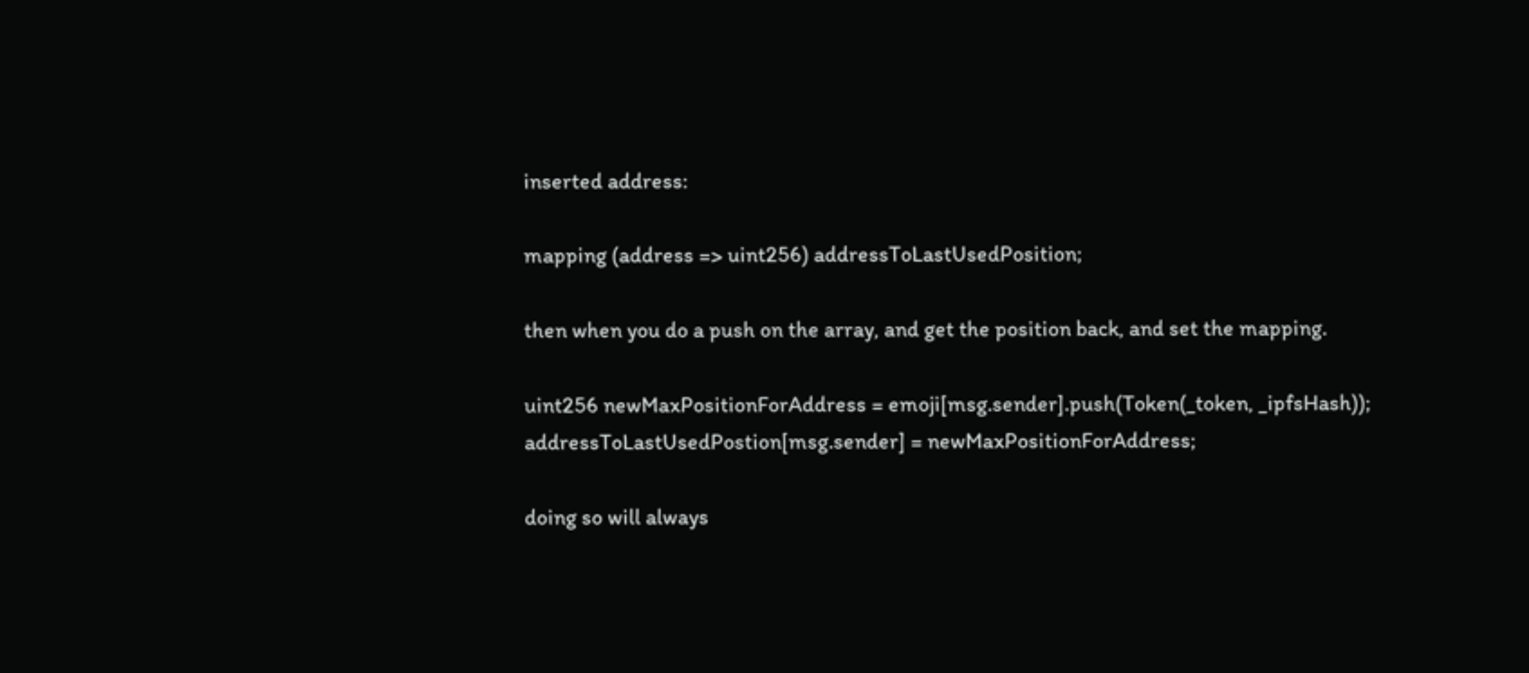inserted address:

mapping (address => uint256) addressToLastUsedPosition;

then when you do a push on the array, and get the position back, and set the mapping.

uint256 newMaxPositionForAddress = emoji[msg.sender].push(Token(_token, _ipfsHash));
addressToLastUsedPostion[msg.sender] = newMaxPositionForAddress;

doing so will always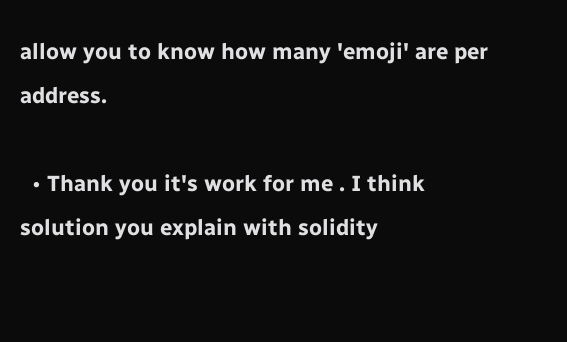allow you to know how many 'emoji' are per address.

  • Thank you it's work for me . I think solution you explain with solidity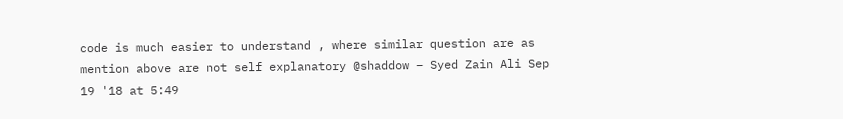code is much easier to understand , where similar question are as mention above are not self explanatory @shaddow – Syed Zain Ali Sep 19 '18 at 5:49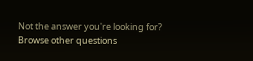Not the answer you're looking for? Browse other questions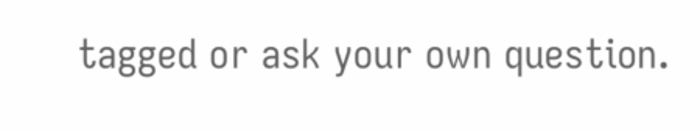tagged or ask your own question.